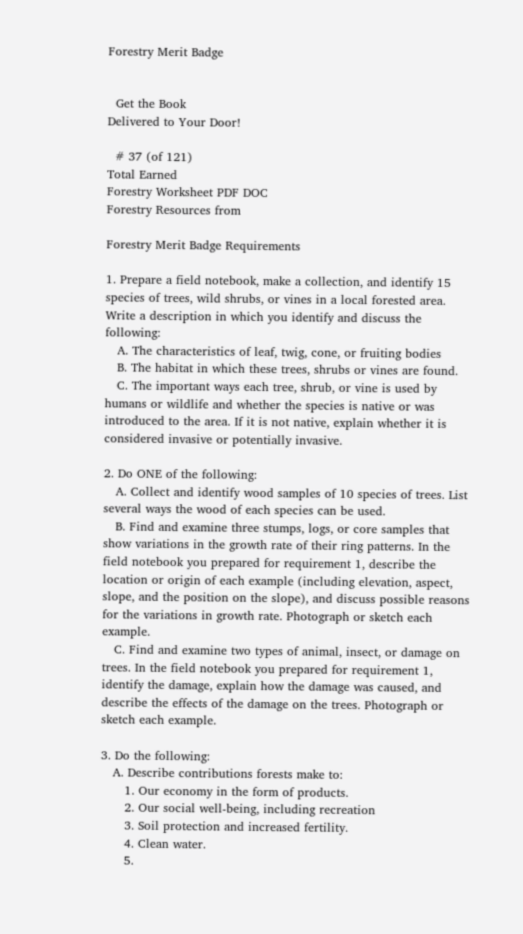Forestry Merit Badge


  Get the Book
Delivered to Your Door!

  # 37 (of 121)
Total Earned
Forestry Worksheet PDF DOC
Forestry Resources from

Forestry Merit Badge Requirements

1. Prepare a field notebook, make a collection, and identify 15 species of trees, wild shrubs, or vines in a local forested area. Write a description in which you identify and discuss the following:
   A. The characteristics of leaf, twig, cone, or fruiting bodies
   B. The habitat in which these trees, shrubs or vines are found.
   C. The important ways each tree, shrub, or vine is used by humans or wildlife and whether the species is native or was introduced to the area. If it is not native, explain whether it is considered invasive or potentially invasive.

2. Do ONE of the following:
   A. Collect and identify wood samples of 10 species of trees. List several ways the wood of each species can be used.
   B. Find and examine three stumps, logs, or core samples that show variations in the growth rate of their ring patterns. In the field notebook you prepared for requirement 1, describe the location or origin of each example (including elevation, aspect, slope, and the position on the slope), and discuss possible reasons for the variations in growth rate. Photograph or sketch each example.
   C. Find and examine two types of animal, insect, or damage on trees. In the field notebook you prepared for requirement 1, identify the damage, explain how the damage was caused, and describe the effects of the damage on the trees. Photograph or sketch each example.

3. Do the following:
   A. Describe contributions forests make to:
      1. Our economy in the form of products.
      2. Our social well-being, including recreation
      3. Soil protection and increased fertility.
      4. Clean water.
      5.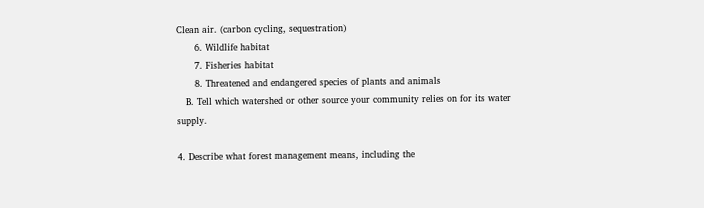Clean air. (carbon cycling, sequestration)
      6. Wildlife habitat
      7. Fisheries habitat
      8. Threatened and endangered species of plants and animals
   B. Tell which watershed or other source your community relies on for its water supply.

4. Describe what forest management means, including the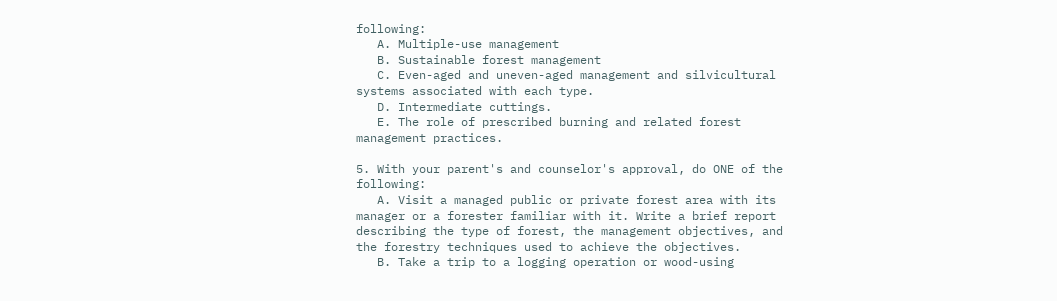following:
   A. Multiple-use management
   B. Sustainable forest management
   C. Even-aged and uneven-aged management and silvicultural systems associated with each type.
   D. Intermediate cuttings.
   E. The role of prescribed burning and related forest management practices.

5. With your parent's and counselor's approval, do ONE of the following:
   A. Visit a managed public or private forest area with its manager or a forester familiar with it. Write a brief report describing the type of forest, the management objectives, and the forestry techniques used to achieve the objectives.
   B. Take a trip to a logging operation or wood-using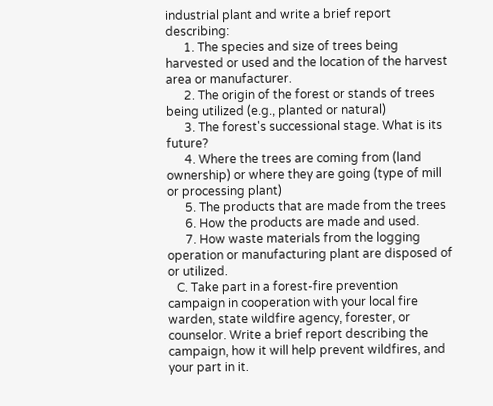industrial plant and write a brief report describing:
      1. The species and size of trees being harvested or used and the location of the harvest area or manufacturer.
      2. The origin of the forest or stands of trees being utilized (e.g., planted or natural)
      3. The forest's successional stage. What is its future?
      4. Where the trees are coming from (land ownership) or where they are going (type of mill or processing plant)
      5. The products that are made from the trees
      6. How the products are made and used.
      7. How waste materials from the logging operation or manufacturing plant are disposed of or utilized.
   C. Take part in a forest-fire prevention campaign in cooperation with your local fire warden, state wildfire agency, forester, or counselor. Write a brief report describing the campaign, how it will help prevent wildfires, and your part in it.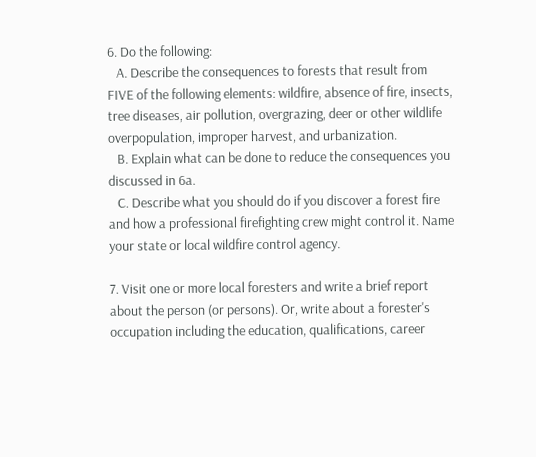6. Do the following:
   A. Describe the consequences to forests that result from FIVE of the following elements: wildfire, absence of fire, insects, tree diseases, air pollution, overgrazing, deer or other wildlife overpopulation, improper harvest, and urbanization.
   B. Explain what can be done to reduce the consequences you discussed in 6a.
   C. Describe what you should do if you discover a forest fire and how a professional firefighting crew might control it. Name your state or local wildfire control agency.

7. Visit one or more local foresters and write a brief report about the person (or persons). Or, write about a forester's occupation including the education, qualifications, career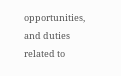opportunities, and duties related to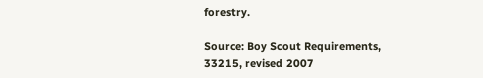forestry.

Source: Boy Scout Requirements, 33215, revised 2007